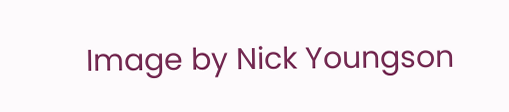Image by Nick Youngson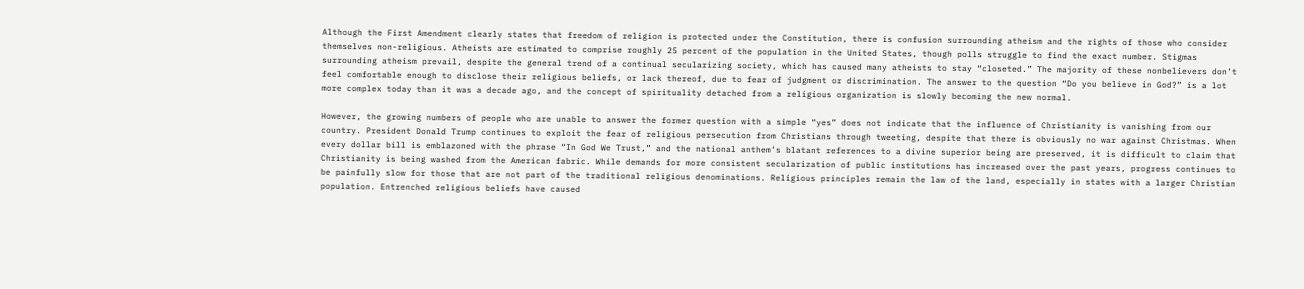Although the First Amendment clearly states that freedom of religion is protected under the Constitution, there is confusion surrounding atheism and the rights of those who consider themselves non-religious. Atheists are estimated to comprise roughly 25 percent of the population in the United States, though polls struggle to find the exact number. Stigmas surrounding atheism prevail, despite the general trend of a continual secularizing society, which has caused many atheists to stay “closeted.” The majority of these nonbelievers don’t feel comfortable enough to disclose their religious beliefs, or lack thereof, due to fear of judgment or discrimination. The answer to the question “Do you believe in God?” is a lot more complex today than it was a decade ago, and the concept of spirituality detached from a religious organization is slowly becoming the new normal.

However, the growing numbers of people who are unable to answer the former question with a simple “yes” does not indicate that the influence of Christianity is vanishing from our country. President Donald Trump continues to exploit the fear of religious persecution from Christians through tweeting, despite that there is obviously no war against Christmas. When every dollar bill is emblazoned with the phrase “In God We Trust,” and the national anthem’s blatant references to a divine superior being are preserved, it is difficult to claim that Christianity is being washed from the American fabric. While demands for more consistent secularization of public institutions has increased over the past years, progress continues to be painfully slow for those that are not part of the traditional religious denominations. Religious principles remain the law of the land, especially in states with a larger Christian population. Entrenched religious beliefs have caused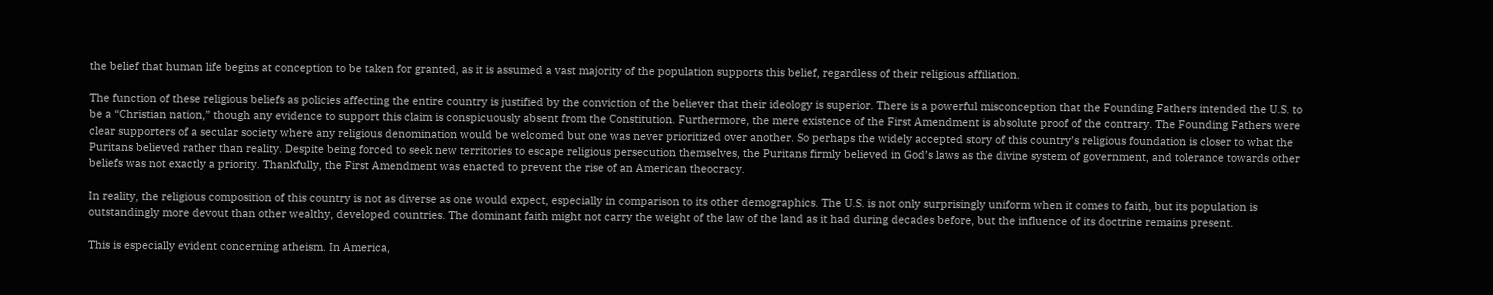the belief that human life begins at conception to be taken for granted, as it is assumed a vast majority of the population supports this belief, regardless of their religious affiliation.

The function of these religious beliefs as policies affecting the entire country is justified by the conviction of the believer that their ideology is superior. There is a powerful misconception that the Founding Fathers intended the U.S. to be a “Christian nation,” though any evidence to support this claim is conspicuously absent from the Constitution. Furthermore, the mere existence of the First Amendment is absolute proof of the contrary. The Founding Fathers were clear supporters of a secular society where any religious denomination would be welcomed but one was never prioritized over another. So perhaps the widely accepted story of this country’s religious foundation is closer to what the Puritans believed rather than reality. Despite being forced to seek new territories to escape religious persecution themselves, the Puritans firmly believed in God’s laws as the divine system of government, and tolerance towards other beliefs was not exactly a priority. Thankfully, the First Amendment was enacted to prevent the rise of an American theocracy.

In reality, the religious composition of this country is not as diverse as one would expect, especially in comparison to its other demographics. The U.S. is not only surprisingly uniform when it comes to faith, but its population is outstandingly more devout than other wealthy, developed countries. The dominant faith might not carry the weight of the law of the land as it had during decades before, but the influence of its doctrine remains present.

This is especially evident concerning atheism. In America,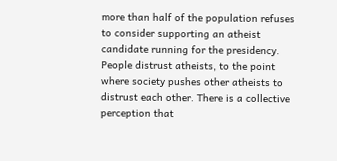more than half of the population refuses to consider supporting an atheist candidate running for the presidency. People distrust atheists, to the point where society pushes other atheists to distrust each other. There is a collective perception that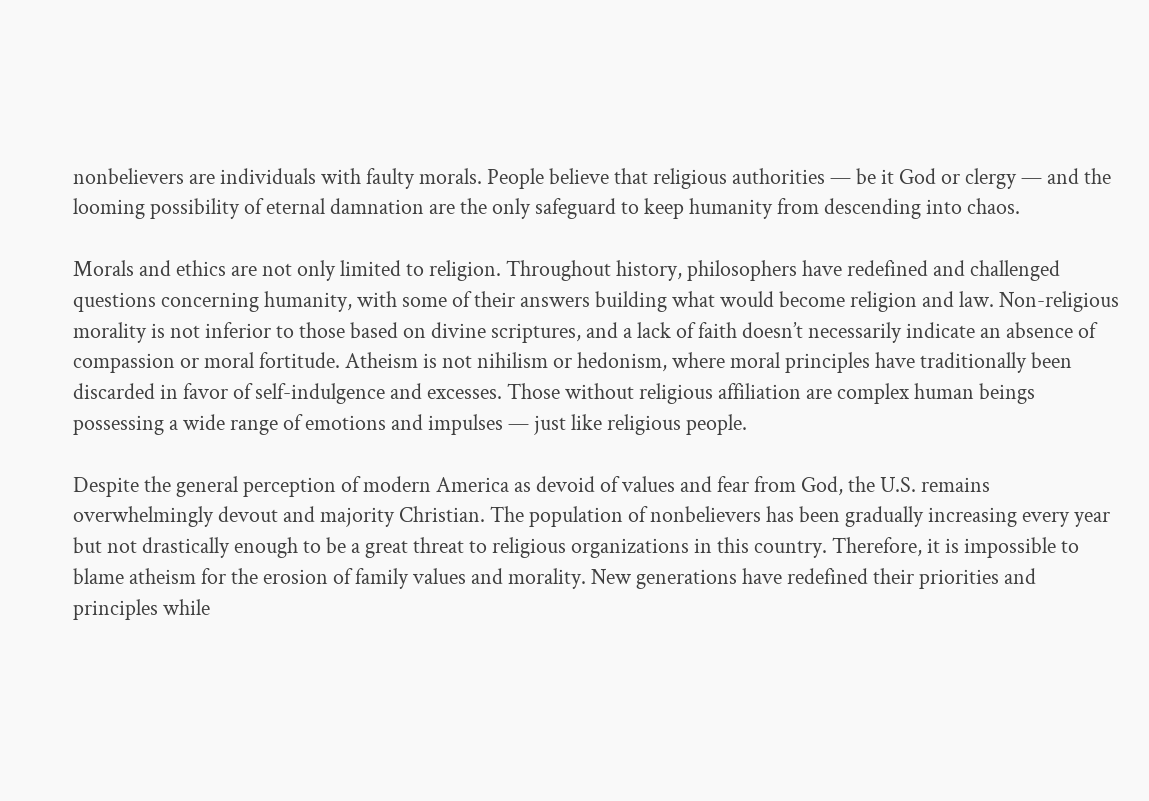nonbelievers are individuals with faulty morals. People believe that religious authorities — be it God or clergy — and the looming possibility of eternal damnation are the only safeguard to keep humanity from descending into chaos.

Morals and ethics are not only limited to religion. Throughout history, philosophers have redefined and challenged questions concerning humanity, with some of their answers building what would become religion and law. Non-religious morality is not inferior to those based on divine scriptures, and a lack of faith doesn’t necessarily indicate an absence of compassion or moral fortitude. Atheism is not nihilism or hedonism, where moral principles have traditionally been discarded in favor of self-indulgence and excesses. Those without religious affiliation are complex human beings possessing a wide range of emotions and impulses — just like religious people.

Despite the general perception of modern America as devoid of values and fear from God, the U.S. remains overwhelmingly devout and majority Christian. The population of nonbelievers has been gradually increasing every year but not drastically enough to be a great threat to religious organizations in this country. Therefore, it is impossible to blame atheism for the erosion of family values and morality. New generations have redefined their priorities and principles while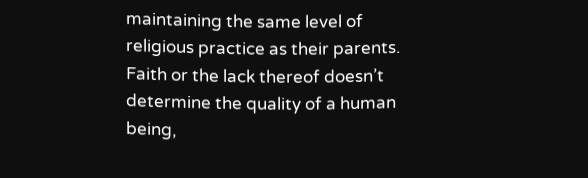maintaining the same level of religious practice as their parents. Faith or the lack thereof doesn’t determine the quality of a human being,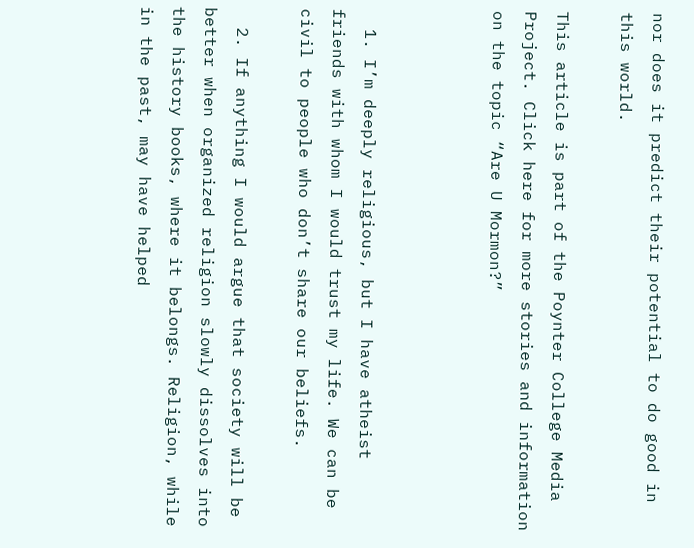nor does it predict their potential to do good in this world.

This article is part of the Poynter College Media Project. Click here for more stories and information on the topic “Are U Mormon?”



  1. I’m deeply religious, but I have atheist friends with whom I would trust my life. We can be civil to people who don’t share our beliefs.

  2. If anything I would argue that society will be better when organized religion slowly dissolves into the history books, where it belongs. Religion, while in the past, may have helped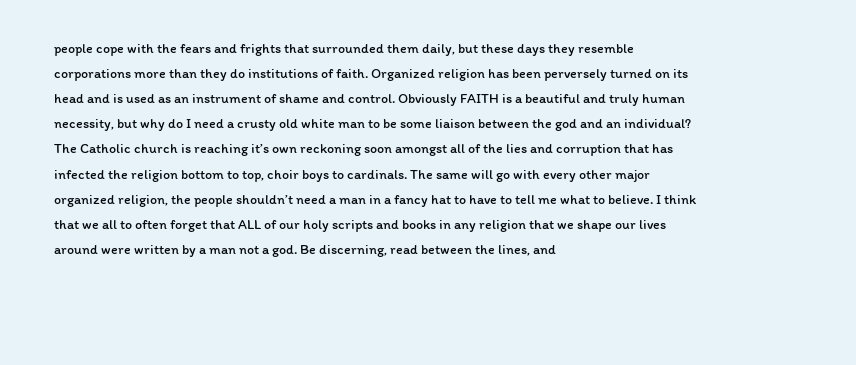people cope with the fears and frights that surrounded them daily, but these days they resemble corporations more than they do institutions of faith. Organized religion has been perversely turned on its head and is used as an instrument of shame and control. Obviously FAITH is a beautiful and truly human necessity, but why do I need a crusty old white man to be some liaison between the god and an individual? The Catholic church is reaching it’s own reckoning soon amongst all of the lies and corruption that has infected the religion bottom to top, choir boys to cardinals. The same will go with every other major organized religion, the people shouldn’t need a man in a fancy hat to have to tell me what to believe. I think that we all to often forget that ALL of our holy scripts and books in any religion that we shape our lives around were written by a man not a god. Be discerning, read between the lines, and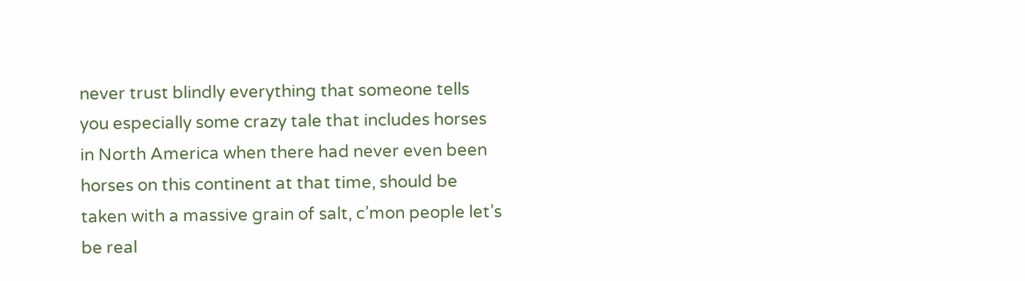never trust blindly everything that someone tells you especially some crazy tale that includes horses in North America when there had never even been horses on this continent at that time, should be taken with a massive grain of salt, c’mon people let’s be real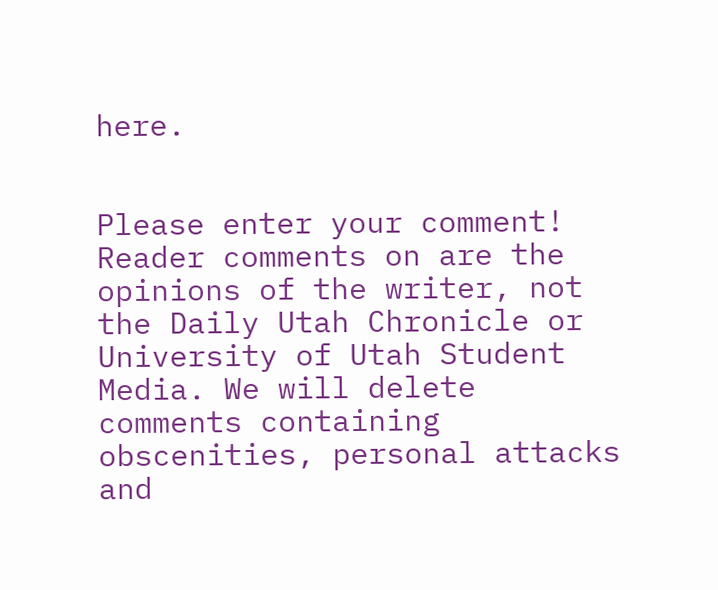here.


Please enter your comment!
Reader comments on are the opinions of the writer, not the Daily Utah Chronicle or University of Utah Student Media. We will delete comments containing obscenities, personal attacks and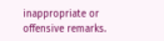inappropriate or offensive remarks.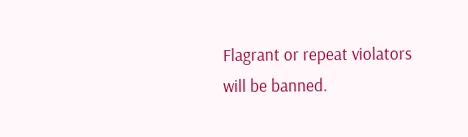Flagrant or repeat violators will be banned.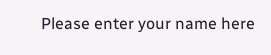Please enter your name here